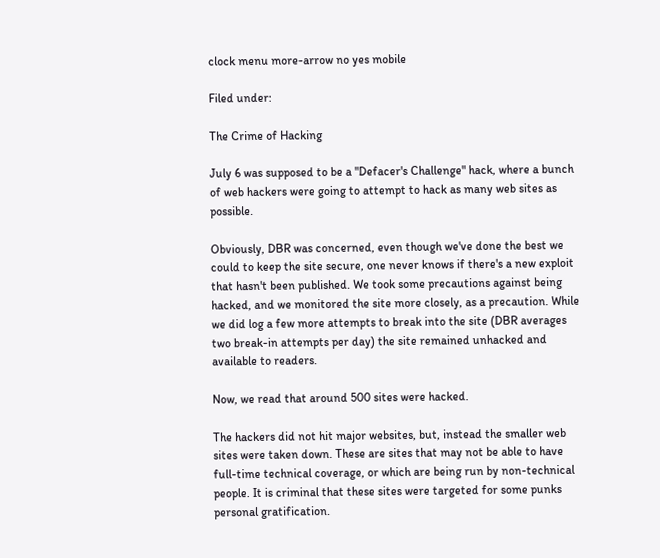clock menu more-arrow no yes mobile

Filed under:

The Crime of Hacking

July 6 was supposed to be a "Defacer's Challenge" hack, where a bunch of web hackers were going to attempt to hack as many web sites as possible.

Obviously, DBR was concerned, even though we've done the best we could to keep the site secure, one never knows if there's a new exploit that hasn't been published. We took some precautions against being hacked, and we monitored the site more closely, as a precaution. While we did log a few more attempts to break into the site (DBR averages two break-in attempts per day) the site remained unhacked and available to readers.

Now, we read that around 500 sites were hacked.

The hackers did not hit major websites, but, instead the smaller web sites were taken down. These are sites that may not be able to have full-time technical coverage, or which are being run by non-technical people. It is criminal that these sites were targeted for some punks personal gratification.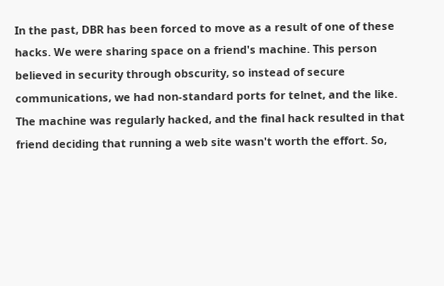In the past, DBR has been forced to move as a result of one of these hacks. We were sharing space on a friend's machine. This person believed in security through obscurity, so instead of secure communications, we had non-standard ports for telnet, and the like. The machine was regularly hacked, and the final hack resulted in that friend deciding that running a web site wasn't worth the effort. So,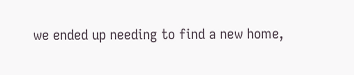we ended up needing to find a new home,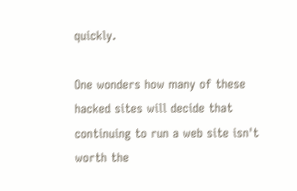quickly.

One wonders how many of these hacked sites will decide that continuing to run a web site isn't worth the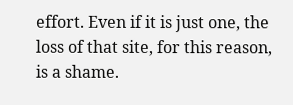effort. Even if it is just one, the loss of that site, for this reason, is a shame.